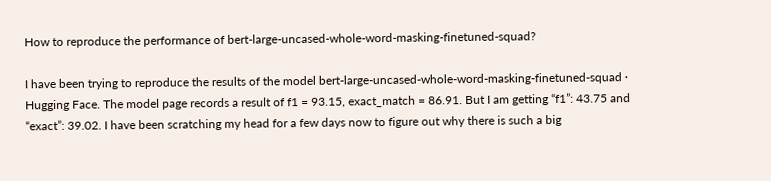How to reproduce the performance of bert-large-uncased-whole-word-masking-finetuned-squad?

I have been trying to reproduce the results of the model bert-large-uncased-whole-word-masking-finetuned-squad · Hugging Face. The model page records a result of f1 = 93.15, exact_match = 86.91. But I am getting “f1”: 43.75 and “exact”: 39.02. I have been scratching my head for a few days now to figure out why there is such a big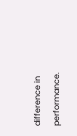difference in performance.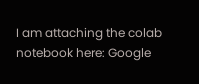I am attaching the colab notebook here: Google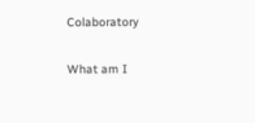Colaboratory

What am I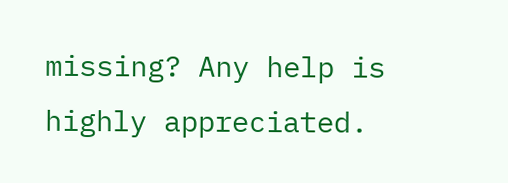missing? Any help is highly appreciated.